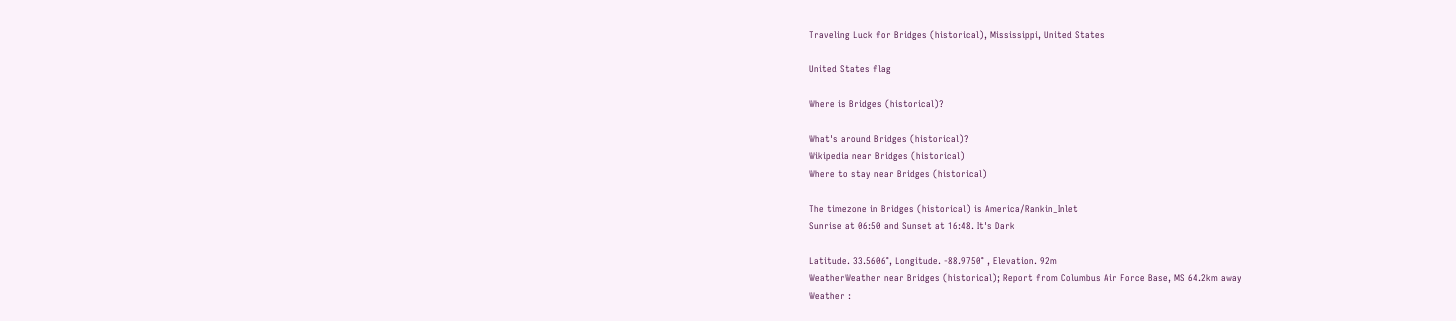Traveling Luck for Bridges (historical), Mississippi, United States

United States flag

Where is Bridges (historical)?

What's around Bridges (historical)?
Wikipedia near Bridges (historical)
Where to stay near Bridges (historical)

The timezone in Bridges (historical) is America/Rankin_Inlet
Sunrise at 06:50 and Sunset at 16:48. It's Dark

Latitude. 33.5606°, Longitude. -88.9750° , Elevation. 92m
WeatherWeather near Bridges (historical); Report from Columbus Air Force Base, MS 64.2km away
Weather :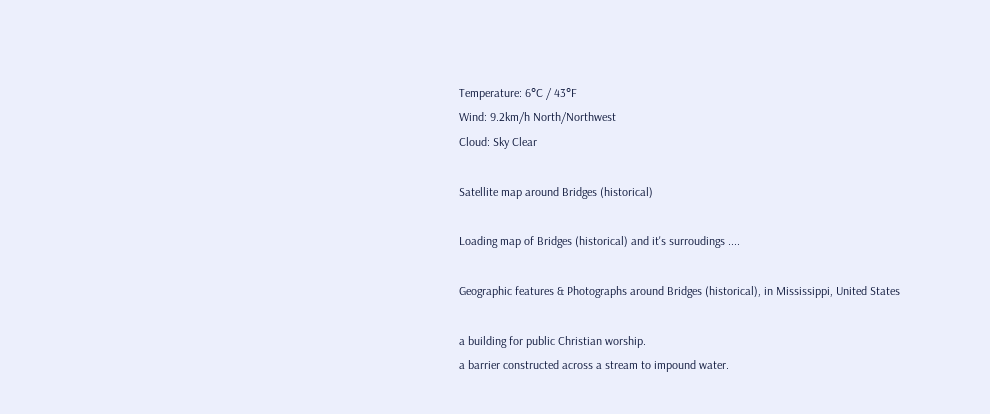Temperature: 6°C / 43°F
Wind: 9.2km/h North/Northwest
Cloud: Sky Clear

Satellite map around Bridges (historical)

Loading map of Bridges (historical) and it's surroudings ....

Geographic features & Photographs around Bridges (historical), in Mississippi, United States

a building for public Christian worship.
a barrier constructed across a stream to impound water.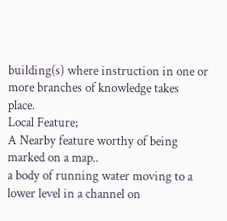building(s) where instruction in one or more branches of knowledge takes place.
Local Feature;
A Nearby feature worthy of being marked on a map..
a body of running water moving to a lower level in a channel on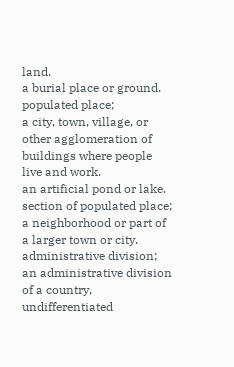land.
a burial place or ground.
populated place;
a city, town, village, or other agglomeration of buildings where people live and work.
an artificial pond or lake.
section of populated place;
a neighborhood or part of a larger town or city.
administrative division;
an administrative division of a country, undifferentiated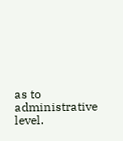as to administrative level.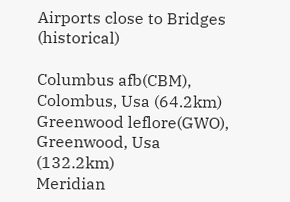Airports close to Bridges (historical)

Columbus afb(CBM), Colombus, Usa (64.2km)
Greenwood leflore(GWO), Greenwood, Usa (132.2km)
Meridian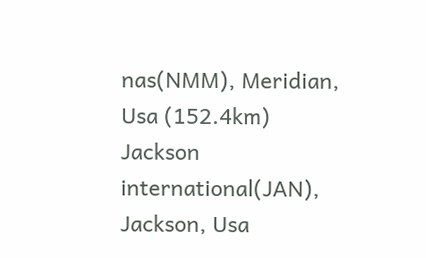nas(NMM), Meridian, Usa (152.4km)
Jackson international(JAN), Jackson, Usa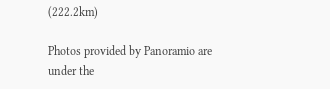(222.2km)

Photos provided by Panoramio are under the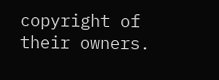copyright of their owners.